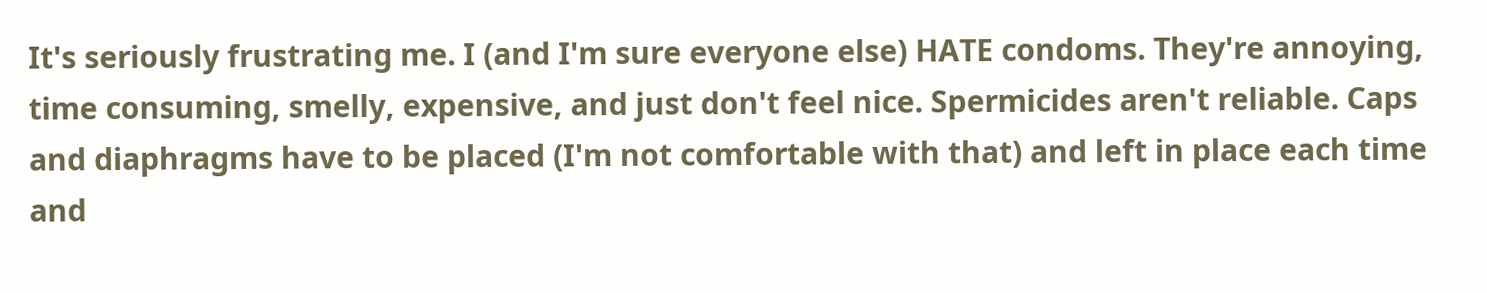It's seriously frustrating me. I (and I'm sure everyone else) HATE condoms. They're annoying, time consuming, smelly, expensive, and just don't feel nice. Spermicides aren't reliable. Caps and diaphragms have to be placed (I'm not comfortable with that) and left in place each time and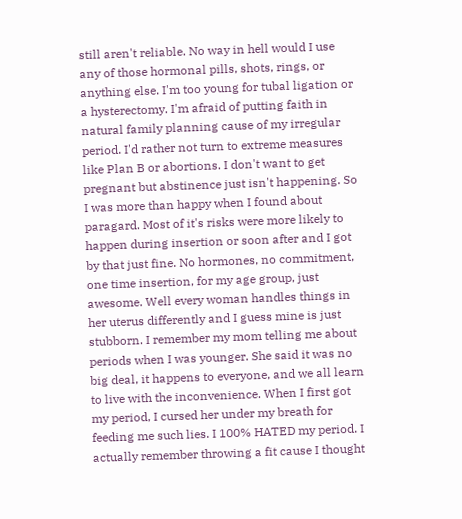still aren't reliable. No way in hell would I use any of those hormonal pills, shots, rings, or anything else. I'm too young for tubal ligation or a hysterectomy. I'm afraid of putting faith in natural family planning cause of my irregular period. I'd rather not turn to extreme measures like Plan B or abortions. I don't want to get pregnant but abstinence just isn't happening. So I was more than happy when I found about paragard. Most of it's risks were more likely to happen during insertion or soon after and I got by that just fine. No hormones, no commitment, one time insertion, for my age group, just awesome. Well every woman handles things in her uterus differently and I guess mine is just stubborn. I remember my mom telling me about periods when I was younger. She said it was no big deal, it happens to everyone, and we all learn to live with the inconvenience. When I first got my period, I cursed her under my breath for feeding me such lies. I 100% HATED my period. I actually remember throwing a fit cause I thought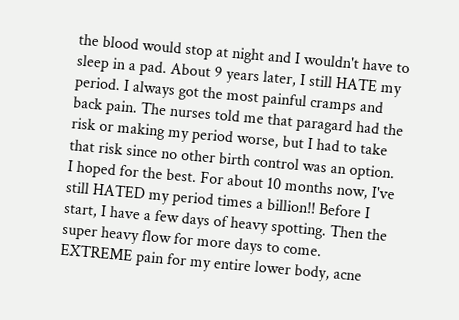the blood would stop at night and I wouldn't have to sleep in a pad. About 9 years later, I still HATE my period. I always got the most painful cramps and back pain. The nurses told me that paragard had the risk or making my period worse, but I had to take that risk since no other birth control was an option. I hoped for the best. For about 10 months now, I've still HATED my period times a billion!! Before I start, I have a few days of heavy spotting. Then the super heavy flow for more days to come. EXTREME pain for my entire lower body, acne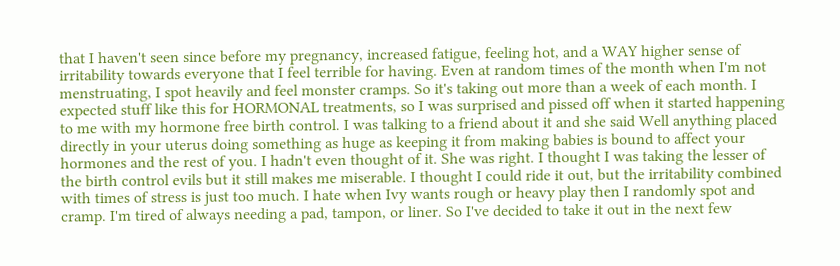that I haven't seen since before my pregnancy, increased fatigue, feeling hot, and a WAY higher sense of irritability towards everyone that I feel terrible for having. Even at random times of the month when I'm not menstruating, I spot heavily and feel monster cramps. So it's taking out more than a week of each month. I expected stuff like this for HORMONAL treatments, so I was surprised and pissed off when it started happening to me with my hormone free birth control. I was talking to a friend about it and she said Well anything placed directly in your uterus doing something as huge as keeping it from making babies is bound to affect your hormones and the rest of you. I hadn't even thought of it. She was right. I thought I was taking the lesser of the birth control evils but it still makes me miserable. I thought I could ride it out, but the irritability combined with times of stress is just too much. I hate when Ivy wants rough or heavy play then I randomly spot and cramp. I'm tired of always needing a pad, tampon, or liner. So I've decided to take it out in the next few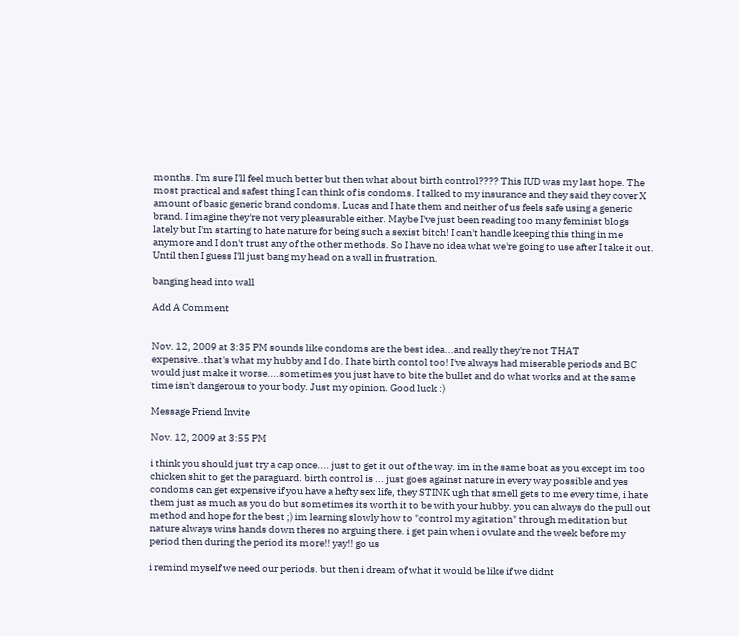months. I'm sure I'll feel much better but then what about birth control???? This IUD was my last hope. The most practical and safest thing I can think of is condoms. I talked to my insurance and they said they cover X amount of basic generic brand condoms. Lucas and I hate them and neither of us feels safe using a generic brand. I imagine they're not very pleasurable either. Maybe I've just been reading too many feminist blogs lately but I'm starting to hate nature for being such a sexist bitch! I can't handle keeping this thing in me anymore and I don't trust any of the other methods. So I have no idea what we're going to use after I take it out. Until then I guess I'll just bang my head on a wall in frustration.

banging head into wall

Add A Comment


Nov. 12, 2009 at 3:35 PM sounds like condoms are the best idea...and really they're not THAT expensive..that's what my hubby and I do. I hate birth contol too! I've always had miserable periods and BC would just make it worse....sometimes you just have to bite the bullet and do what works and at the same time isn't dangerous to your body. Just my opinion. Good luck :)

Message Friend Invite

Nov. 12, 2009 at 3:55 PM

i think you should just try a cap once.... just to get it out of the way. im in the same boat as you except im too chicken shit to get the paraguard. birth control is ... just goes against nature in every way possible and yes condoms can get expensive if you have a hefty sex life, they STINK ugh that smell gets to me every time, i hate them just as much as you do but sometimes its worth it to be with your hubby. you can always do the pull out method and hope for the best ;) im learning slowly how to "control my agitation" through meditation but nature always wins hands down theres no arguing there. i get pain when i ovulate and the week before my period then during the period its more!! yay!! go us

i remind myself we need our periods. but then i dream of what it would be like if we didnt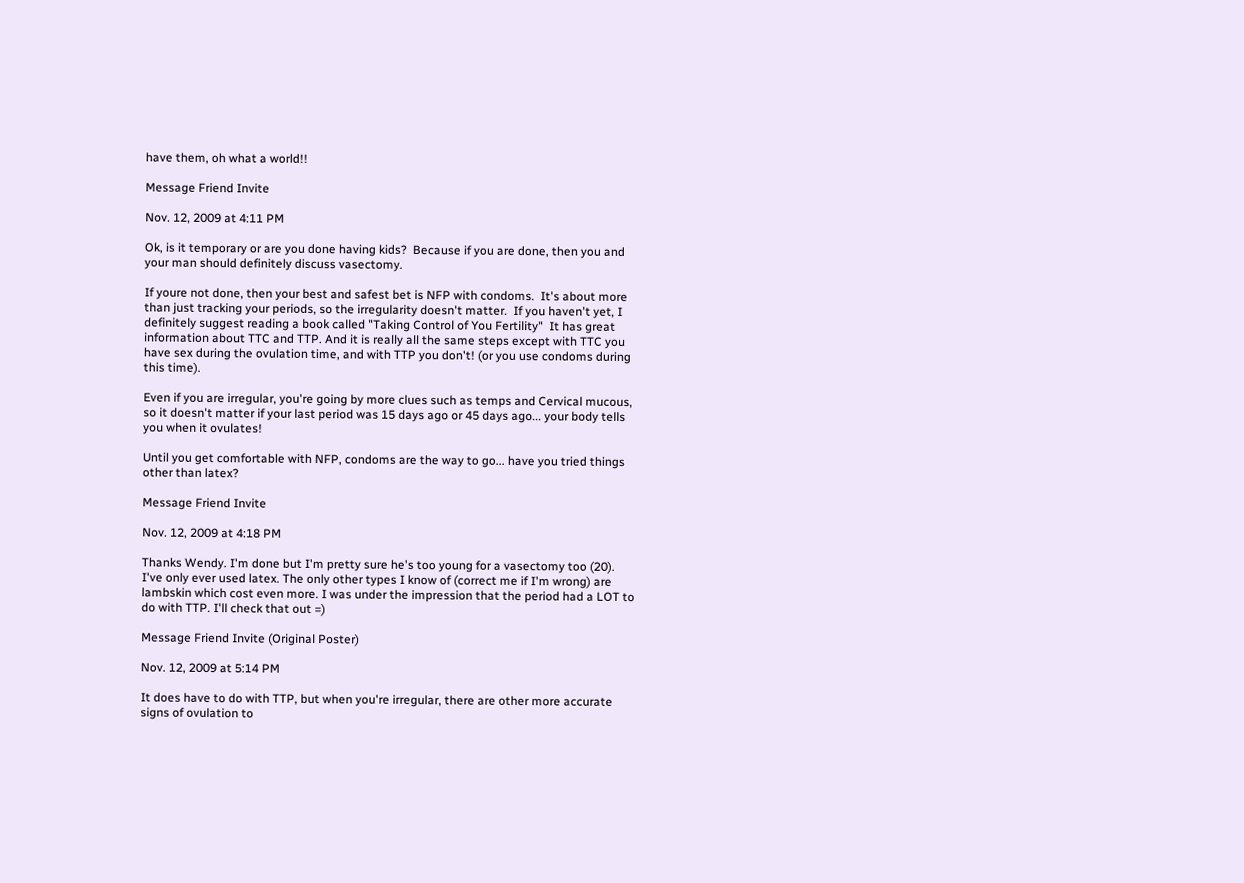have them, oh what a world!!

Message Friend Invite

Nov. 12, 2009 at 4:11 PM

Ok, is it temporary or are you done having kids?  Because if you are done, then you and your man should definitely discuss vasectomy.

If youre not done, then your best and safest bet is NFP with condoms.  It's about more than just tracking your periods, so the irregularity doesn't matter.  If you haven't yet, I definitely suggest reading a book called "Taking Control of You Fertility"  It has great information about TTC and TTP. And it is really all the same steps except with TTC you have sex during the ovulation time, and with TTP you don't! (or you use condoms during this time).

Even if you are irregular, you're going by more clues such as temps and Cervical mucous, so it doesn't matter if your last period was 15 days ago or 45 days ago... your body tells you when it ovulates!

Until you get comfortable with NFP, condoms are the way to go... have you tried things other than latex?

Message Friend Invite

Nov. 12, 2009 at 4:18 PM

Thanks Wendy. I'm done but I'm pretty sure he's too young for a vasectomy too (20). I've only ever used latex. The only other types I know of (correct me if I'm wrong) are lambskin which cost even more. I was under the impression that the period had a LOT to do with TTP. I'll check that out =)

Message Friend Invite (Original Poster)

Nov. 12, 2009 at 5:14 PM

It does have to do with TTP, but when you're irregular, there are other more accurate signs of ovulation to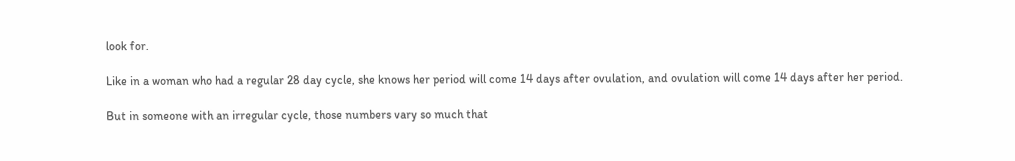look for.

Like in a woman who had a regular 28 day cycle, she knows her period will come 14 days after ovulation, and ovulation will come 14 days after her period.

But in someone with an irregular cycle, those numbers vary so much that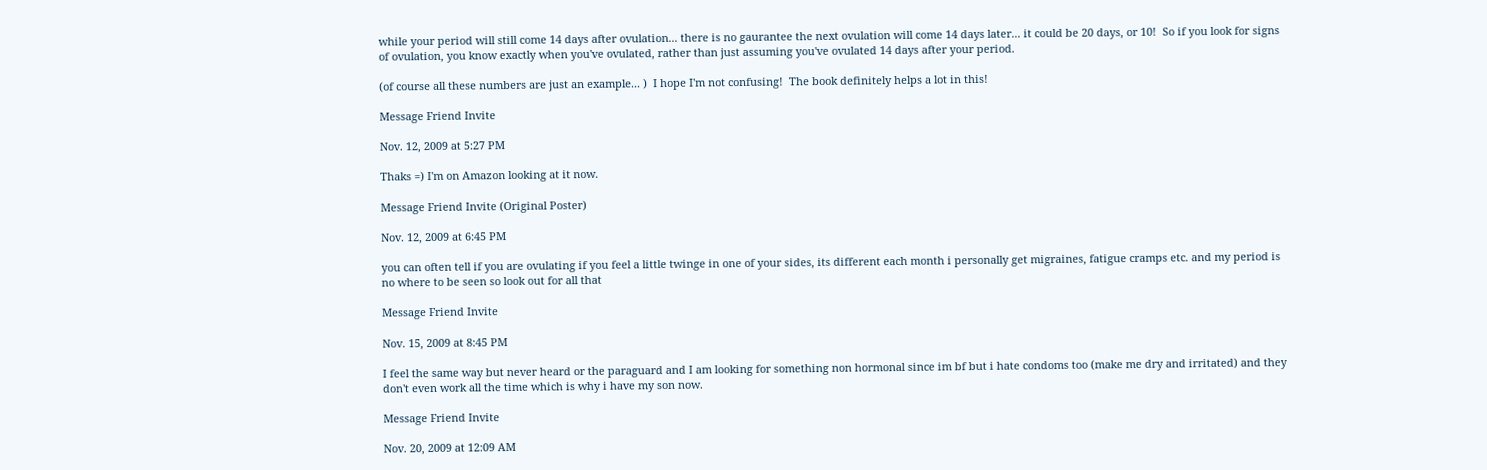while your period will still come 14 days after ovulation... there is no gaurantee the next ovulation will come 14 days later... it could be 20 days, or 10!  So if you look for signs of ovulation, you know exactly when you've ovulated, rather than just assuming you've ovulated 14 days after your period.

(of course all these numbers are just an example... )  I hope I'm not confusing!  The book definitely helps a lot in this!

Message Friend Invite

Nov. 12, 2009 at 5:27 PM

Thaks =) I'm on Amazon looking at it now.

Message Friend Invite (Original Poster)

Nov. 12, 2009 at 6:45 PM

you can often tell if you are ovulating if you feel a little twinge in one of your sides, its different each month i personally get migraines, fatigue cramps etc. and my period is no where to be seen so look out for all that

Message Friend Invite

Nov. 15, 2009 at 8:45 PM

I feel the same way but never heard or the paraguard and I am looking for something non hormonal since im bf but i hate condoms too (make me dry and irritated) and they don't even work all the time which is why i have my son now.

Message Friend Invite

Nov. 20, 2009 at 12:09 AM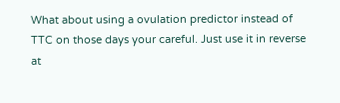What about using a ovulation predictor instead of TTC on those days your careful. Just use it in reverse at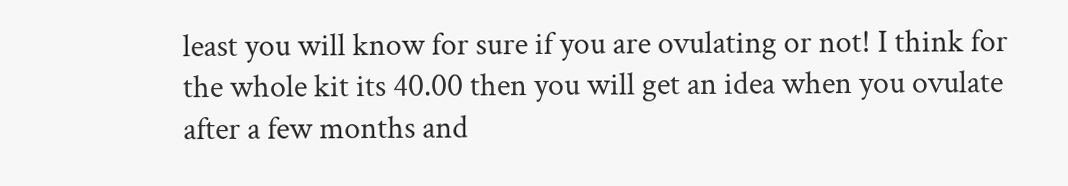least you will know for sure if you are ovulating or not! I think for the whole kit its 40.00 then you will get an idea when you ovulate after a few months and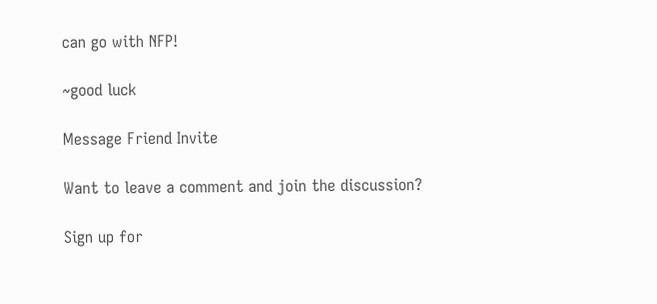can go with NFP!

~good luck

Message Friend Invite

Want to leave a comment and join the discussion?

Sign up for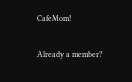CafeMom!

Already a member?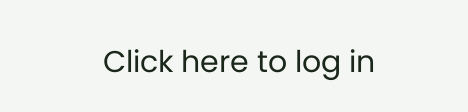Click here to log in